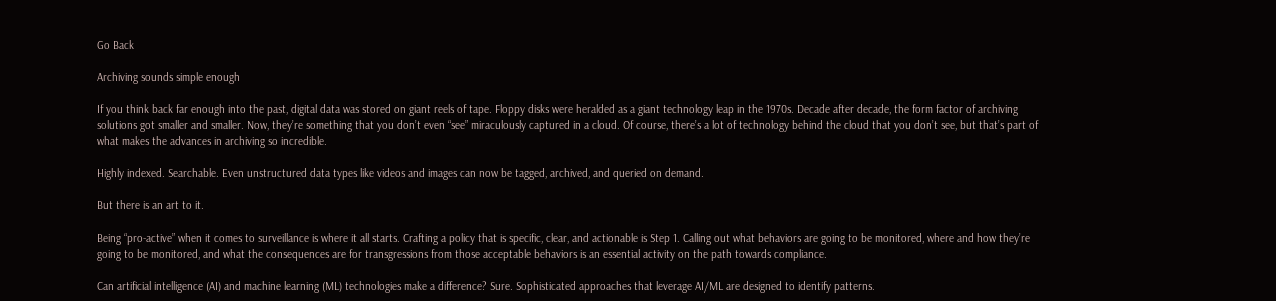Go Back

Archiving sounds simple enough

If you think back far enough into the past, digital data was stored on giant reels of tape. Floppy disks were heralded as a giant technology leap in the 1970s. Decade after decade, the form factor of archiving solutions got smaller and smaller. Now, they’re something that you don’t even “see” miraculously captured in a cloud. Of course, there’s a lot of technology behind the cloud that you don’t see, but that’s part of what makes the advances in archiving so incredible.

Highly indexed. Searchable. Even unstructured data types like videos and images can now be tagged, archived, and queried on demand.

But there is an art to it.

Being “pro-active” when it comes to surveillance is where it all starts. Crafting a policy that is specific, clear, and actionable is Step 1. Calling out what behaviors are going to be monitored, where and how they’re going to be monitored, and what the consequences are for transgressions from those acceptable behaviors is an essential activity on the path towards compliance.

Can artificial intelligence (AI) and machine learning (ML) technologies make a difference? Sure. Sophisticated approaches that leverage AI/ML are designed to identify patterns.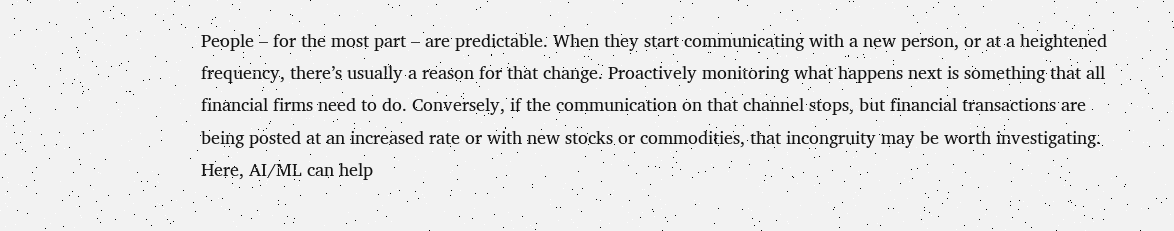People – for the most part – are predictable. When they start communicating with a new person, or at a heightened frequency, there’s usually a reason for that change. Proactively monitoring what happens next is something that all financial firms need to do. Conversely, if the communication on that channel stops, but financial transactions are being posted at an increased rate or with new stocks or commodities, that incongruity may be worth investigating. Here, AI/ML can help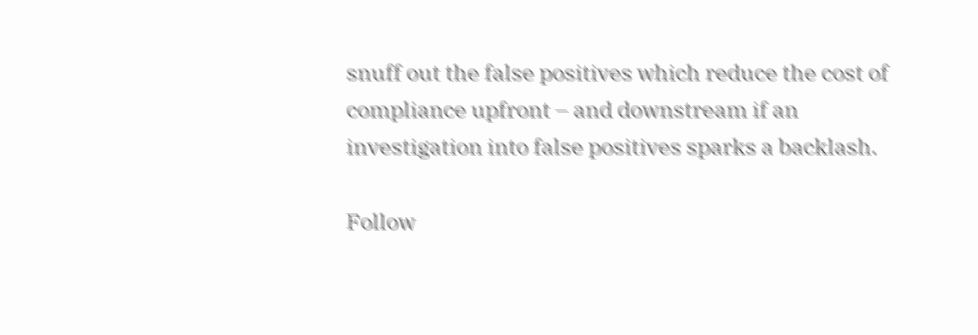snuff out the false positives which reduce the cost of compliance upfront – and downstream if an investigation into false positives sparks a backlash.

Follow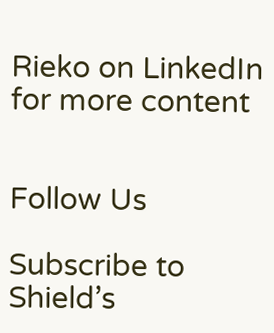Rieko on LinkedIn for more content


Follow Us

Subscribe to Shield’s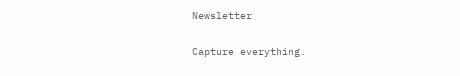Newsletter

Capture everything.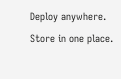Deploy anywhere. Store in one place.